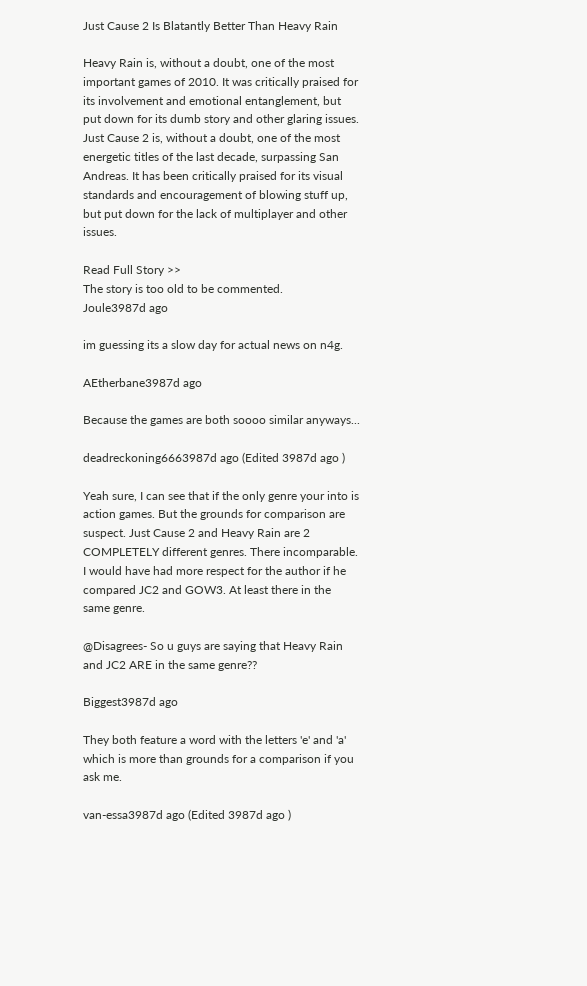Just Cause 2 Is Blatantly Better Than Heavy Rain

Heavy Rain is, without a doubt, one of the most important games of 2010. It was critically praised for its involvement and emotional entanglement, but put down for its dumb story and other glaring issues. Just Cause 2 is, without a doubt, one of the most energetic titles of the last decade, surpassing San Andreas. It has been critically praised for its visual standards and encouragement of blowing stuff up, but put down for the lack of multiplayer and other issues.

Read Full Story >>
The story is too old to be commented.
Joule3987d ago

im guessing its a slow day for actual news on n4g.

AEtherbane3987d ago

Because the games are both soooo similar anyways...

deadreckoning6663987d ago (Edited 3987d ago )

Yeah sure, I can see that if the only genre your into is action games. But the grounds for comparison are suspect. Just Cause 2 and Heavy Rain are 2 COMPLETELY different genres. There incomparable. I would have had more respect for the author if he compared JC2 and GOW3. At least there in the same genre.

@Disagrees- So u guys are saying that Heavy Rain and JC2 ARE in the same genre??

Biggest3987d ago

They both feature a word with the letters 'e' and 'a' which is more than grounds for a comparison if you ask me.

van-essa3987d ago (Edited 3987d ago )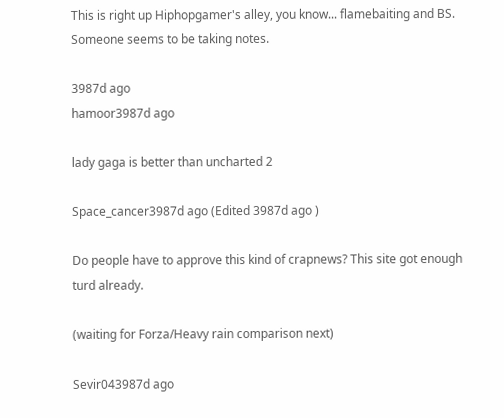This is right up Hiphopgamer's alley, you know... flamebaiting and BS.
Someone seems to be taking notes.

3987d ago
hamoor3987d ago

lady gaga is better than uncharted 2

Space_cancer3987d ago (Edited 3987d ago )

Do people have to approve this kind of crapnews? This site got enough turd already.

(waiting for Forza/Heavy rain comparison next)

Sevir043987d ago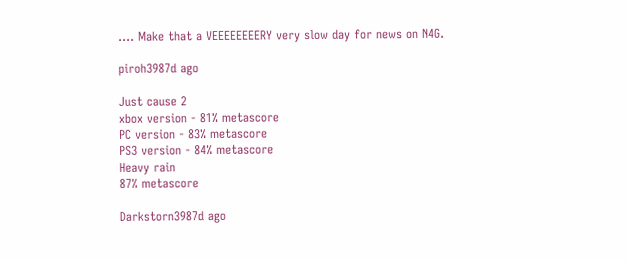.... Make that a VEEEEEEEERY very slow day for news on N4G.

piroh3987d ago

Just cause 2
xbox version - 81% metascore
PC version - 83% metascore
PS3 version - 84% metascore
Heavy rain
87% metascore

Darkstorn3987d ago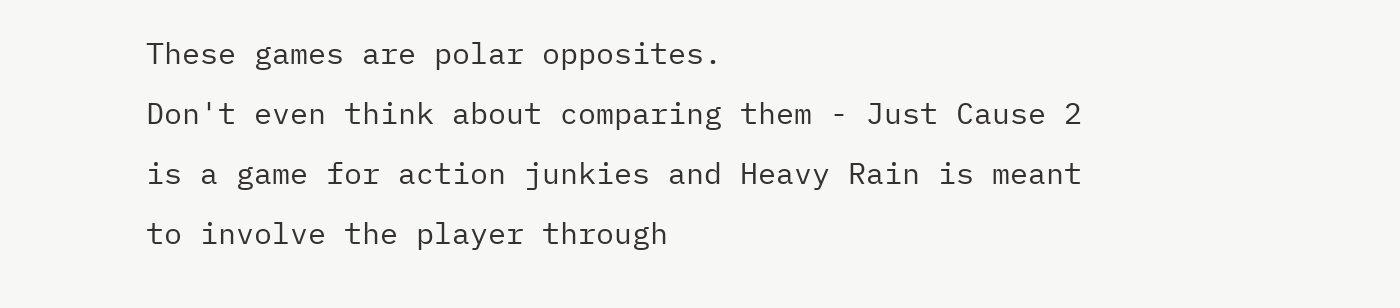These games are polar opposites.
Don't even think about comparing them - Just Cause 2 is a game for action junkies and Heavy Rain is meant to involve the player through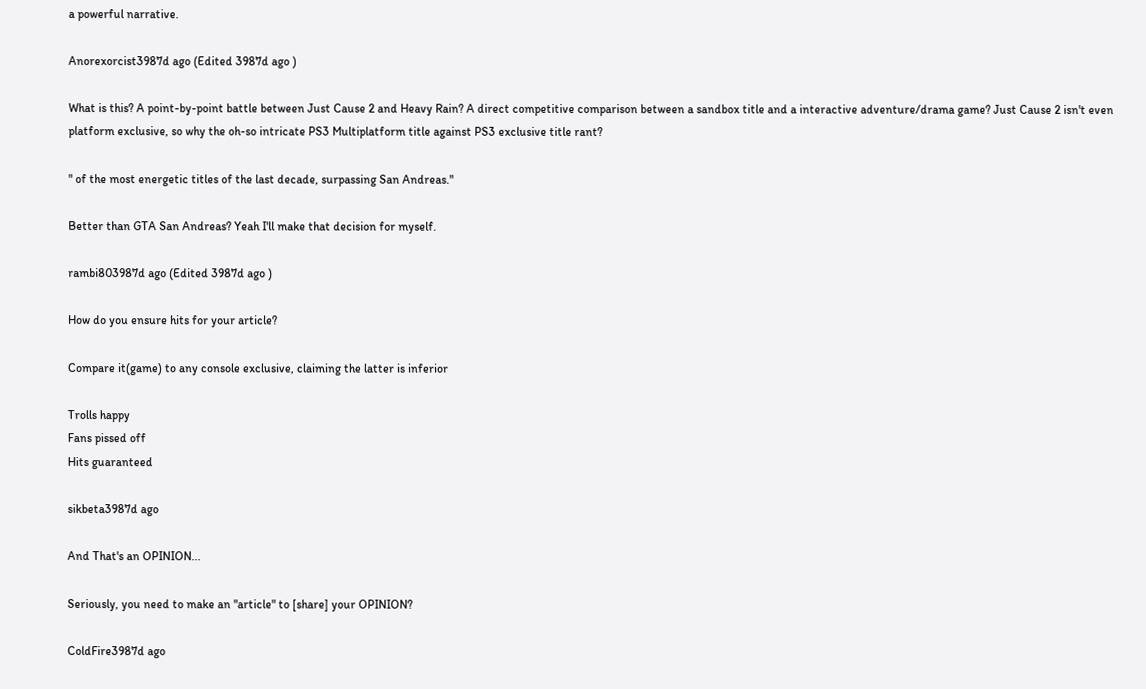a powerful narrative.

Anorexorcist3987d ago (Edited 3987d ago )

What is this? A point-by-point battle between Just Cause 2 and Heavy Rain? A direct competitive comparison between a sandbox title and a interactive adventure/drama game? Just Cause 2 isn't even platform exclusive, so why the oh-so intricate PS3 Multiplatform title against PS3 exclusive title rant?

" of the most energetic titles of the last decade, surpassing San Andreas."

Better than GTA San Andreas? Yeah I'll make that decision for myself.

rambi803987d ago (Edited 3987d ago )

How do you ensure hits for your article?

Compare it(game) to any console exclusive, claiming the latter is inferior

Trolls happy
Fans pissed off
Hits guaranteed

sikbeta3987d ago

And That's an OPINION...

Seriously, you need to make an "article" to [share] your OPINION?

ColdFire3987d ago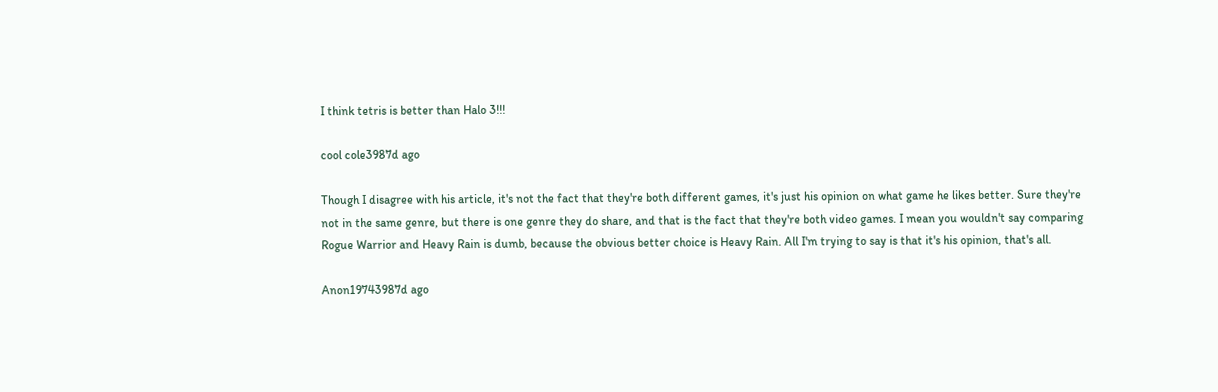I think tetris is better than Halo 3!!!

cool cole3987d ago

Though I disagree with his article, it's not the fact that they're both different games, it's just his opinion on what game he likes better. Sure they're not in the same genre, but there is one genre they do share, and that is the fact that they're both video games. I mean you wouldn't say comparing Rogue Warrior and Heavy Rain is dumb, because the obvious better choice is Heavy Rain. All I'm trying to say is that it's his opinion, that's all.

Anon19743987d ago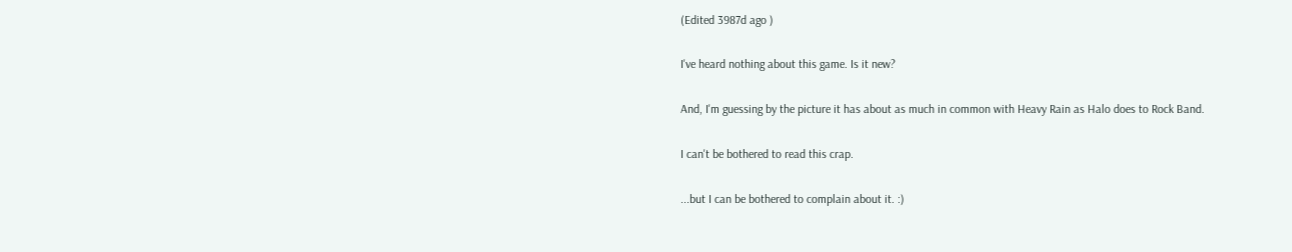(Edited 3987d ago )

I've heard nothing about this game. Is it new?

And, I'm guessing by the picture it has about as much in common with Heavy Rain as Halo does to Rock Band.

I can't be bothered to read this crap.

...but I can be bothered to complain about it. :)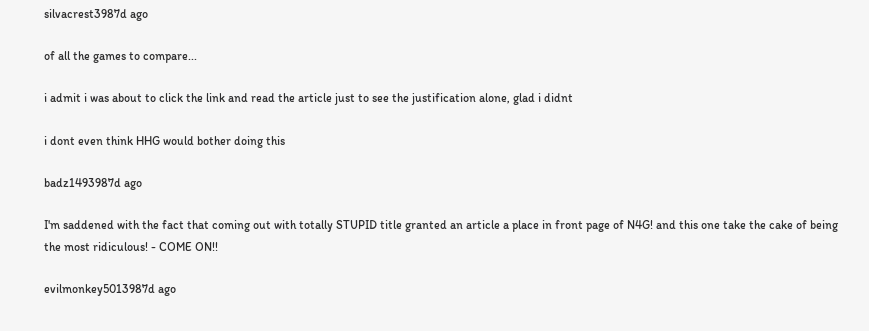silvacrest3987d ago

of all the games to compare...

i admit i was about to click the link and read the article just to see the justification alone, glad i didnt

i dont even think HHG would bother doing this

badz1493987d ago

I'm saddened with the fact that coming out with totally STUPID title granted an article a place in front page of N4G! and this one take the cake of being the most ridiculous! - COME ON!!

evilmonkey5013987d ago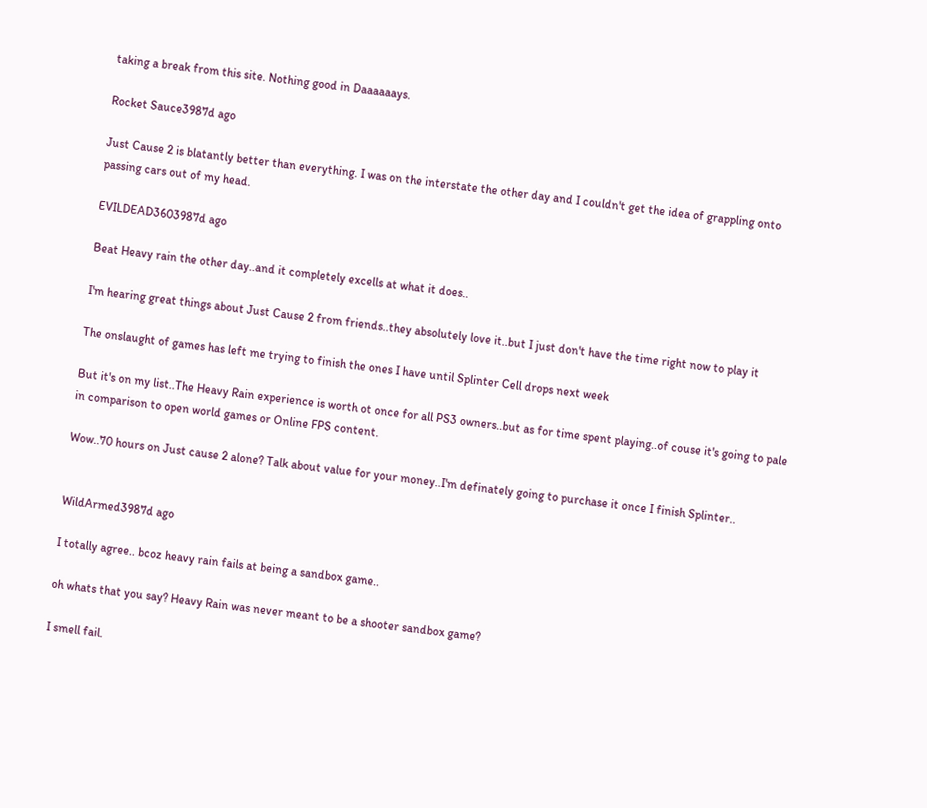taking a break from this site. Nothing good in Daaaaaays.

Rocket Sauce3987d ago

Just Cause 2 is blatantly better than everything. I was on the interstate the other day and I couldn't get the idea of grappling onto passing cars out of my head.

EVILDEAD3603987d ago

Beat Heavy rain the other day..and it completely excells at what it does..

I'm hearing great things about Just Cause 2 from friends..they absolutely love it..but I just don't have the time right now to play it

The onslaught of games has left me trying to finish the ones I have until Splinter Cell drops next week

But it's on my list..The Heavy Rain experience is worth ot once for all PS3 owners..but as for time spent playing..of couse it's going to pale in comparison to open world games or Online FPS content.

Wow..70 hours on Just cause 2 alone? Talk about value for your money..I'm definately going to purchase it once I finish Splinter..


WildArmed3987d ago

I totally agree.. bcoz heavy rain fails at being a sandbox game..

oh whats that you say? Heavy Rain was never meant to be a shooter sandbox game?

I smell fail.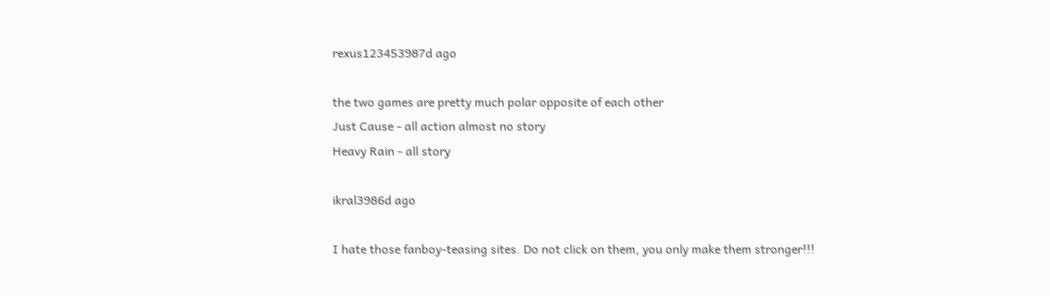rexus123453987d ago

the two games are pretty much polar opposite of each other
Just Cause - all action almost no story
Heavy Rain - all story

ikral3986d ago

I hate those fanboy-teasing sites. Do not click on them, you only make them stronger!!!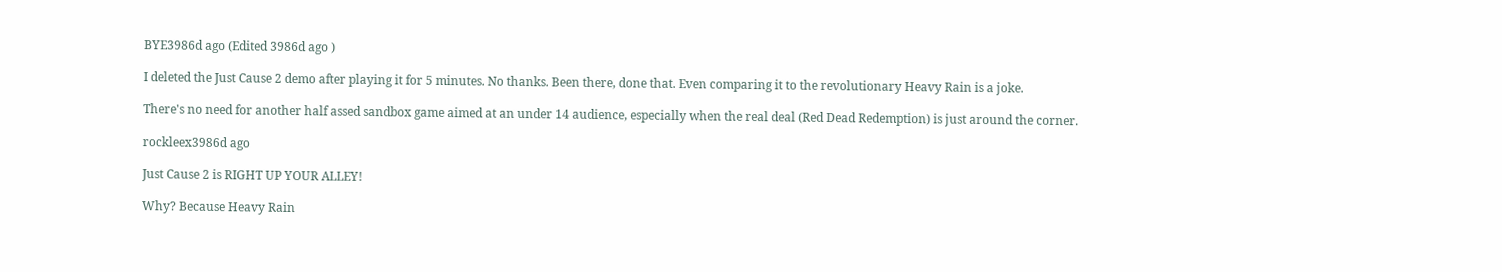BYE3986d ago (Edited 3986d ago )

I deleted the Just Cause 2 demo after playing it for 5 minutes. No thanks. Been there, done that. Even comparing it to the revolutionary Heavy Rain is a joke.

There's no need for another half assed sandbox game aimed at an under 14 audience, especially when the real deal (Red Dead Redemption) is just around the corner.

rockleex3986d ago

Just Cause 2 is RIGHT UP YOUR ALLEY!

Why? Because Heavy Rain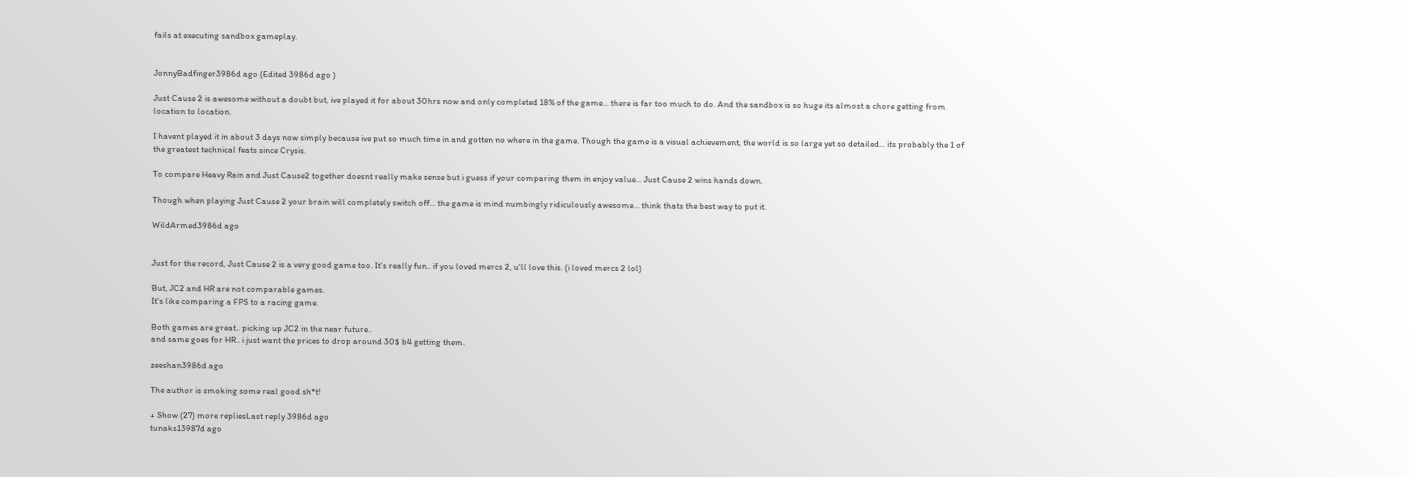fails at executing sandbox gameplay.


JonnyBadfinger3986d ago (Edited 3986d ago )

Just Cause 2 is awesome without a doubt but, ive played it for about 30hrs now and only completed 18% of the game... there is far too much to do. And the sandbox is so huge its almost a chore getting from location to location.

I havent played it in about 3 days now simply because ive put so much time in and gotten no where in the game. Though the game is a visual achievement, the world is so large yet so detailed... its probably the 1 of the greatest technical feats since Crysis.

To compare Heavy Rain and Just Cause2 together doesnt really make sense but i guess if your comparing them in enjoy value... Just Cause 2 wins hands down.

Though when playing Just Cause 2 your brain will completely switch off... the game is mind numbingly ridiculously awesome... think thats the best way to put it.

WildArmed3986d ago


Just for the record, Just Cause 2 is a very good game too. It's really fun.. if you loved mercs 2, u'll love this. (i loved mercs 2 lol)

But, JC2 and HR are not comparable games.
It's like comparing a FPS to a racing game.

Both games are great.. picking up JC2 in the near future..
and same goes for HR.. i just want the prices to drop around 30$ b4 getting them.

zeeshan3986d ago

The author is smoking some real good sh*t!

+ Show (27) more repliesLast reply 3986d ago
tunaks13987d ago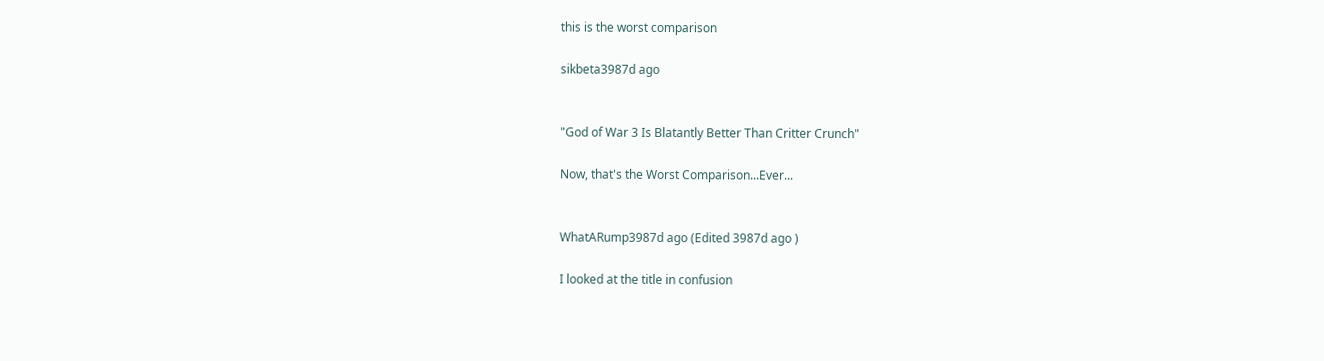this is the worst comparison

sikbeta3987d ago


"God of War 3 Is Blatantly Better Than Critter Crunch"

Now, that's the Worst Comparison...Ever...


WhatARump3987d ago (Edited 3987d ago )

I looked at the title in confusion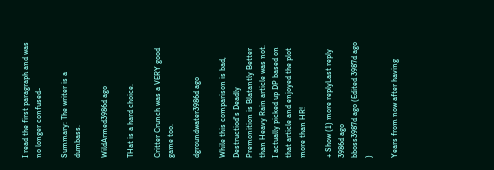I read the first paragraph and was no longer confused-

Summary: The writer is a dumbass.

WildArmed3986d ago

THat is a hard choice.

Critter Crunch was a VERY good game too.

dgroundwater3986d ago

While this comparison is bad, Destructiod's Deadly Premonition is Blatantly Better than Heavy Rain article was not. I actually picked up DP based on that article and enjoyed the plot more than HR!

+ Show (1) more replyLast reply 3986d ago
bboss3987d ago (Edited 3987d ago )

Years from now after having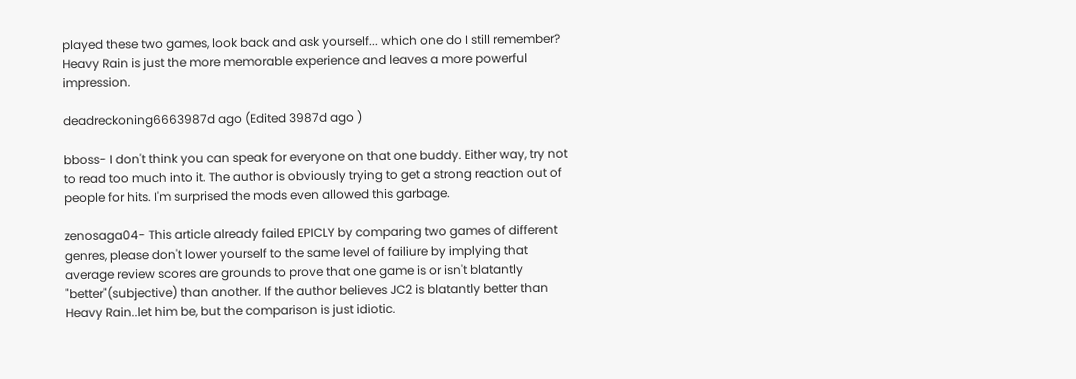played these two games, look back and ask yourself... which one do I still remember? Heavy Rain is just the more memorable experience and leaves a more powerful impression.

deadreckoning6663987d ago (Edited 3987d ago )

bboss- I don't think you can speak for everyone on that one buddy. Either way, try not to read too much into it. The author is obviously trying to get a strong reaction out of people for hits. I'm surprised the mods even allowed this garbage.

zenosaga04- This article already failed EPICLY by comparing two games of different genres, please don't lower yourself to the same level of failiure by implying that average review scores are grounds to prove that one game is or isn't blatantly "better"(subjective) than another. If the author believes JC2 is blatantly better than Heavy Rain..let him be, but the comparison is just idiotic.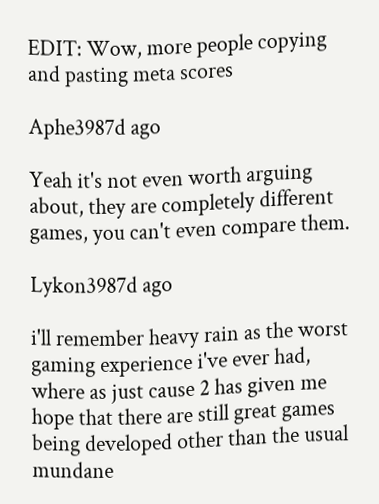EDIT: Wow, more people copying and pasting meta scores

Aphe3987d ago

Yeah it's not even worth arguing about, they are completely different games, you can't even compare them.

Lykon3987d ago

i'll remember heavy rain as the worst gaming experience i've ever had, where as just cause 2 has given me hope that there are still great games being developed other than the usual mundane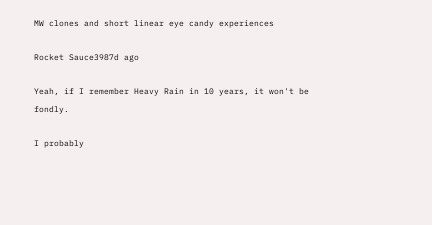MW clones and short linear eye candy experiences

Rocket Sauce3987d ago

Yeah, if I remember Heavy Rain in 10 years, it won't be fondly.

I probably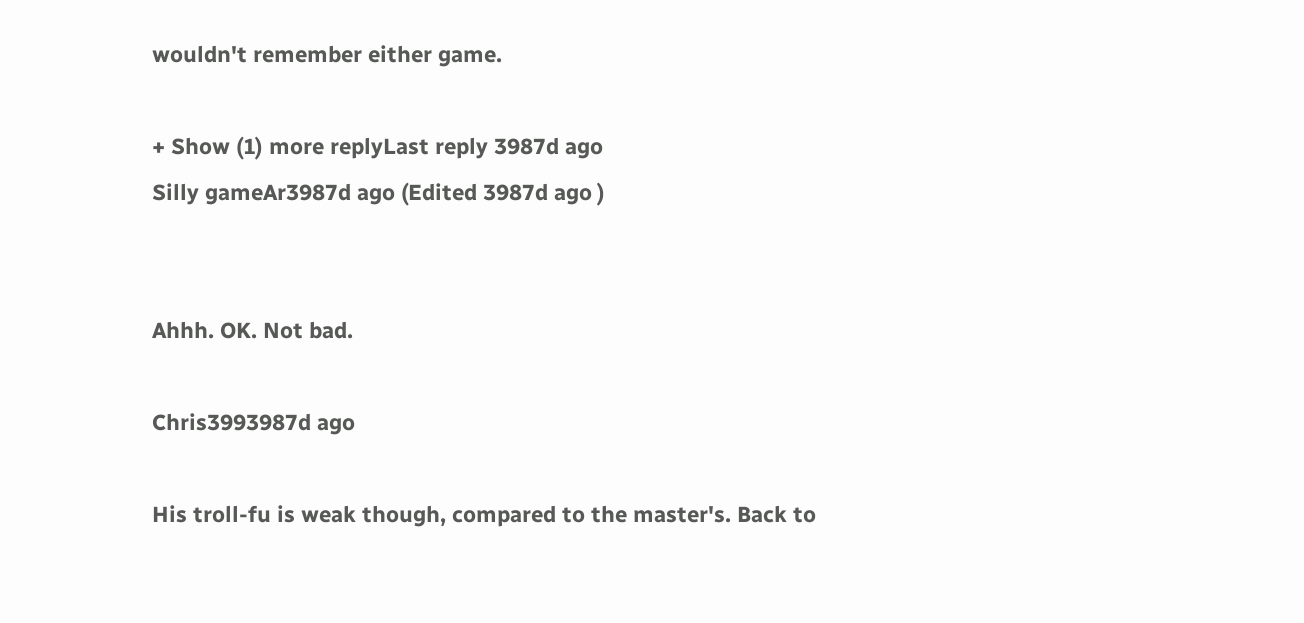wouldn't remember either game.

+ Show (1) more replyLast reply 3987d ago
Silly gameAr3987d ago (Edited 3987d ago )


Ahhh. OK. Not bad.

Chris3993987d ago

His troll-fu is weak though, compared to the master's. Back to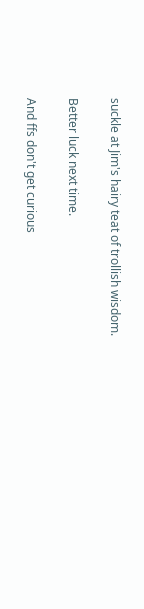suckle at Jim's hairy teat of trollish wisdom.

Better luck next time.

And ffs don't get curious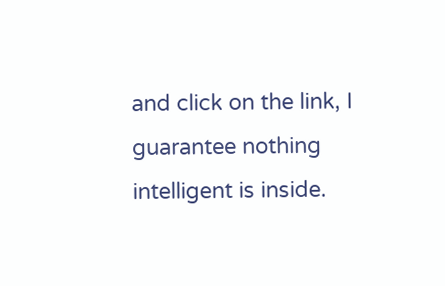and click on the link, I guarantee nothing intelligent is inside.